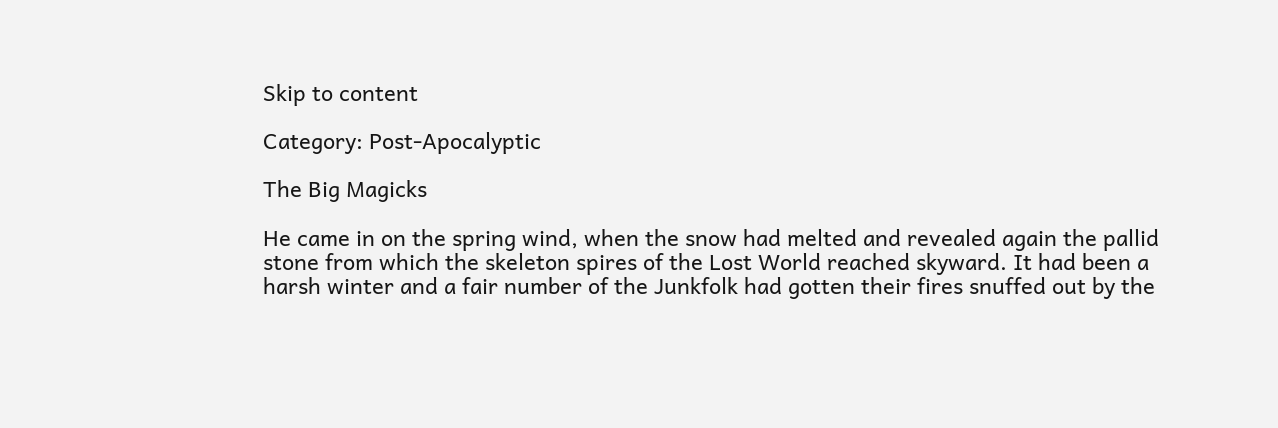Skip to content

Category: Post-Apocalyptic

The Big Magicks

He came in on the spring wind, when the snow had melted and revealed again the pallid stone from which the skeleton spires of the Lost World reached skyward. It had been a harsh winter and a fair number of the Junkfolk had gotten their fires snuffed out by the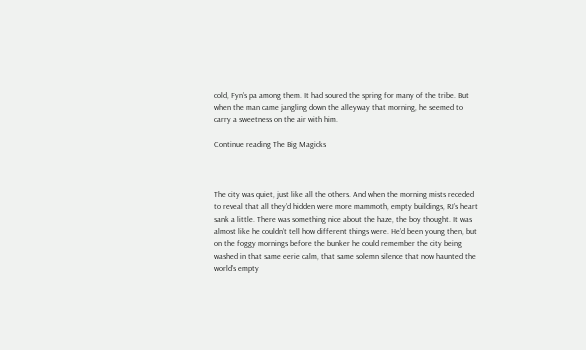cold, Fyn’s pa among them. It had soured the spring for many of the tribe. But when the man came jangling down the alleyway that morning, he seemed to carry a sweetness on the air with him.

Continue reading The Big Magicks



The city was quiet, just like all the others. And when the morning mists receded to reveal that all they’d hidden were more mammoth, empty buildings, RJ’s heart sank a little. There was something nice about the haze, the boy thought. It was almost like he couldn’t tell how different things were. He’d been young then, but on the foggy mornings before the bunker he could remember the city being washed in that same eerie calm, that same solemn silence that now haunted the world’s empty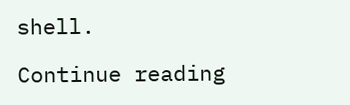shell.

Continue reading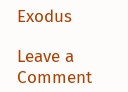Exodus

Leave a Comment